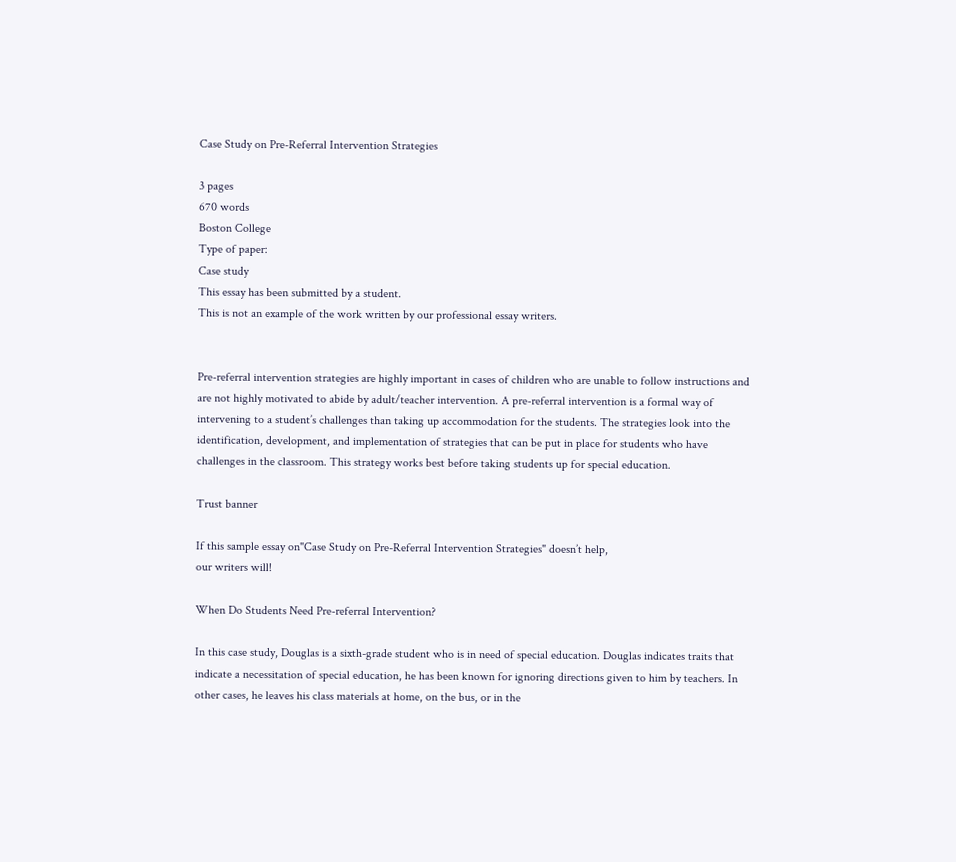Case Study on Pre-Referral Intervention Strategies

3 pages
670 words
Boston College
Type of paper:
Case study
This essay has been submitted by a student.
This is not an example of the work written by our professional essay writers.


Pre-referral intervention strategies are highly important in cases of children who are unable to follow instructions and are not highly motivated to abide by adult/teacher intervention. A pre-referral intervention is a formal way of intervening to a student’s challenges than taking up accommodation for the students. The strategies look into the identification, development, and implementation of strategies that can be put in place for students who have challenges in the classroom. This strategy works best before taking students up for special education.

Trust banner

If this sample essay on"Case Study on Pre-Referral Intervention Strategies" doesn’t help,
our writers will!

When Do Students Need Pre-referral Intervention?

In this case study, Douglas is a sixth-grade student who is in need of special education. Douglas indicates traits that indicate a necessitation of special education, he has been known for ignoring directions given to him by teachers. In other cases, he leaves his class materials at home, on the bus, or in the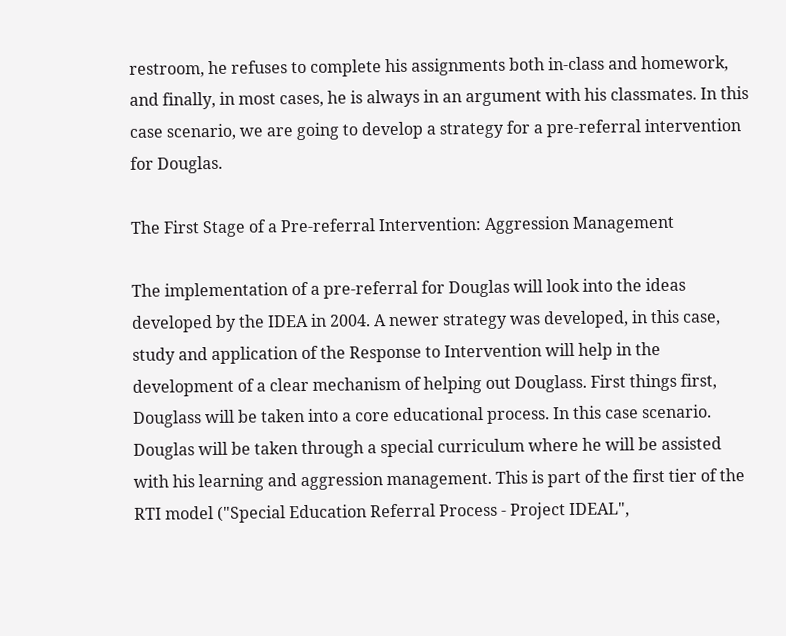restroom, he refuses to complete his assignments both in-class and homework, and finally, in most cases, he is always in an argument with his classmates. In this case scenario, we are going to develop a strategy for a pre-referral intervention for Douglas.

The First Stage of a Pre-referral Intervention: Aggression Management

The implementation of a pre-referral for Douglas will look into the ideas developed by the IDEA in 2004. A newer strategy was developed, in this case, study and application of the Response to Intervention will help in the development of a clear mechanism of helping out Douglass. First things first, Douglass will be taken into a core educational process. In this case scenario. Douglas will be taken through a special curriculum where he will be assisted with his learning and aggression management. This is part of the first tier of the RTI model ("Special Education Referral Process - Project IDEAL",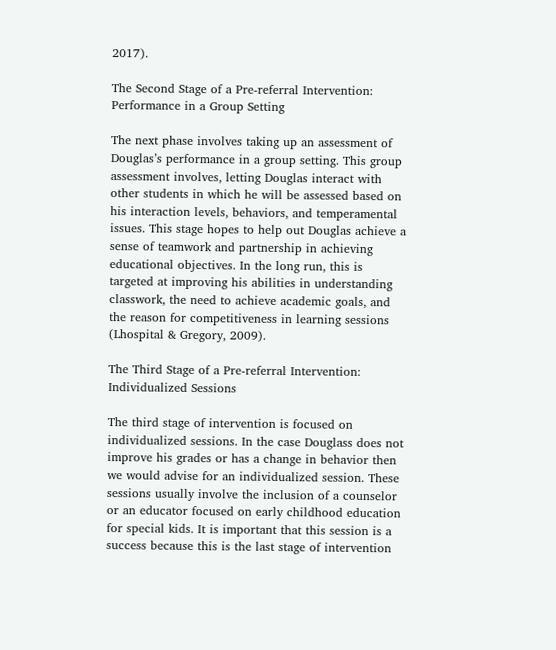2017).

The Second Stage of a Pre-referral Intervention: Performance in a Group Setting

The next phase involves taking up an assessment of Douglas’s performance in a group setting. This group assessment involves, letting Douglas interact with other students in which he will be assessed based on his interaction levels, behaviors, and temperamental issues. This stage hopes to help out Douglas achieve a sense of teamwork and partnership in achieving educational objectives. In the long run, this is targeted at improving his abilities in understanding classwork, the need to achieve academic goals, and the reason for competitiveness in learning sessions (Lhospital & Gregory, 2009).

The Third Stage of a Pre-referral Intervention: Individualized Sessions

The third stage of intervention is focused on individualized sessions. In the case Douglass does not improve his grades or has a change in behavior then we would advise for an individualized session. These sessions usually involve the inclusion of a counselor or an educator focused on early childhood education for special kids. It is important that this session is a success because this is the last stage of intervention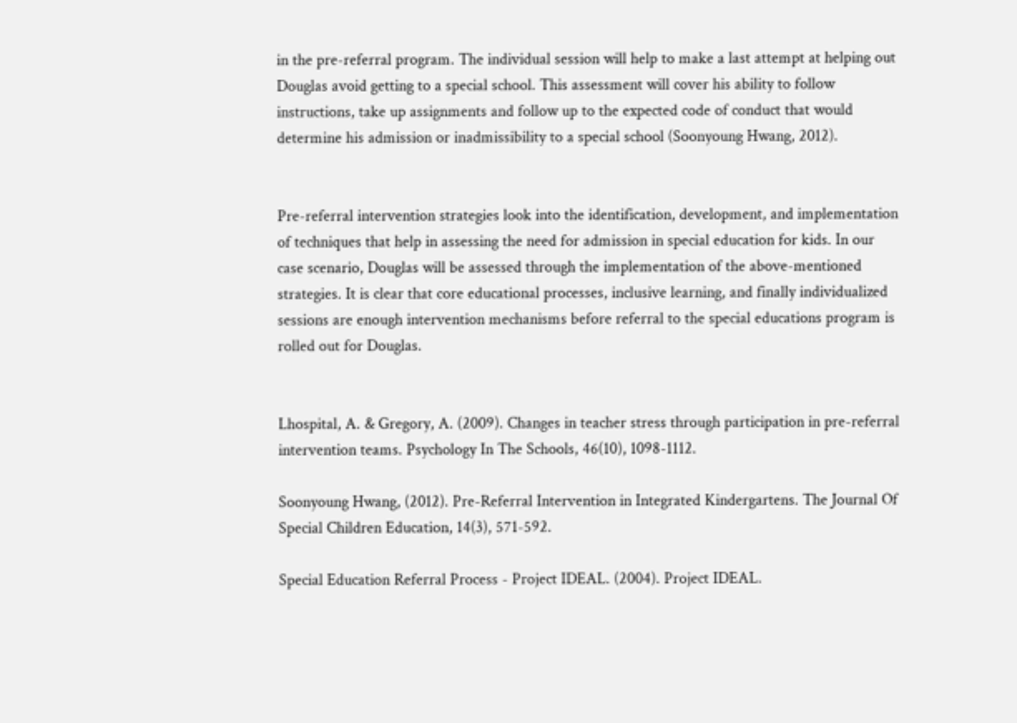in the pre-referral program. The individual session will help to make a last attempt at helping out Douglas avoid getting to a special school. This assessment will cover his ability to follow instructions, take up assignments and follow up to the expected code of conduct that would determine his admission or inadmissibility to a special school (Soonyoung Hwang, 2012).


Pre-referral intervention strategies look into the identification, development, and implementation of techniques that help in assessing the need for admission in special education for kids. In our case scenario, Douglas will be assessed through the implementation of the above-mentioned strategies. It is clear that core educational processes, inclusive learning, and finally individualized sessions are enough intervention mechanisms before referral to the special educations program is rolled out for Douglas.


Lhospital, A. & Gregory, A. (2009). Changes in teacher stress through participation in pre-referral intervention teams. Psychology In The Schools, 46(10), 1098-1112.

Soonyoung Hwang, (2012). Pre-Referral Intervention in Integrated Kindergartens. The Journal Of Special Children Education, 14(3), 571-592.

Special Education Referral Process - Project IDEAL. (2004). Project IDEAL.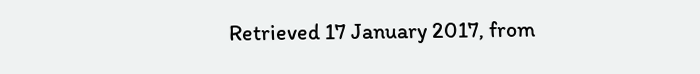Retrieved 17 January 2017, from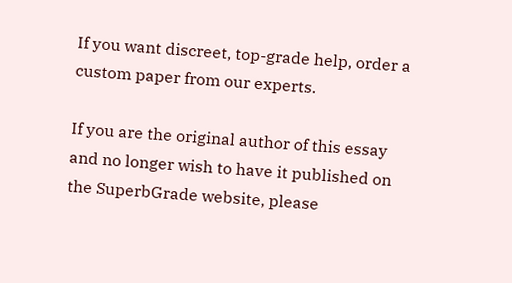If you want discreet, top-grade help, order a custom paper from our experts.

If you are the original author of this essay and no longer wish to have it published on the SuperbGrade website, please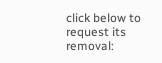click below to request its removal: